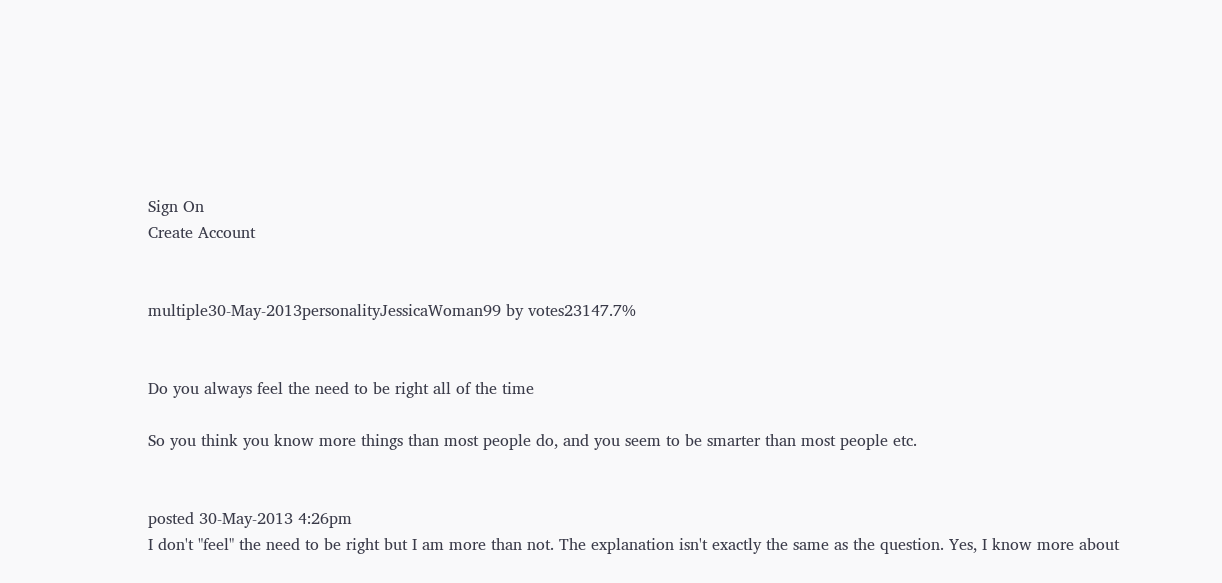Sign On
Create Account


multiple30-May-2013personalityJessicaWoman99 by votes23147.7%


Do you always feel the need to be right all of the time

So you think you know more things than most people do, and you seem to be smarter than most people etc.


posted 30-May-2013 4:26pm
I don't "feel" the need to be right but I am more than not. The explanation isn't exactly the same as the question. Yes, I know more about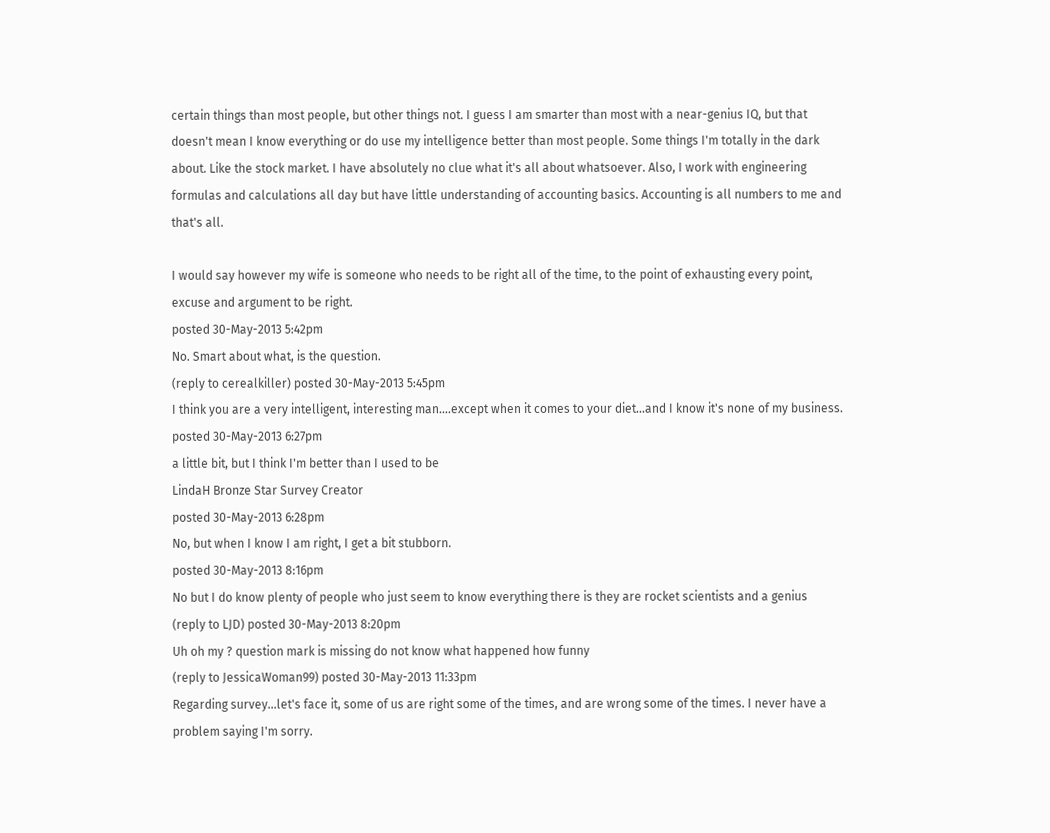certain things than most people, but other things not. I guess I am smarter than most with a near-genius IQ, but that doesn't mean I know everything or do use my intelligence better than most people. Some things I'm totally in the dark about. Like the stock market. I have absolutely no clue what it's all about whatsoever. Also, I work with engineering formulas and calculations all day but have little understanding of accounting basics. Accounting is all numbers to me and that's all.

I would say however my wife is someone who needs to be right all of the time, to the point of exhausting every point, excuse and argument to be right.
posted 30-May-2013 5:42pm
No. Smart about what, is the question.
(reply to cerealkiller) posted 30-May-2013 5:45pm
I think you are a very intelligent, interesting man....except when it comes to your diet...and I know it's none of my business.
posted 30-May-2013 6:27pm
a little bit, but I think I'm better than I used to be
LindaH Bronze Star Survey Creator
posted 30-May-2013 6:28pm
No, but when I know I am right, I get a bit stubborn.
posted 30-May-2013 8:16pm
No but I do know plenty of people who just seem to know everything there is they are rocket scientists and a genius
(reply to LJD) posted 30-May-2013 8:20pm
Uh oh my ? question mark is missing do not know what happened how funny
(reply to JessicaWoman99) posted 30-May-2013 11:33pm
Regarding survey...let's face it, some of us are right some of the times, and are wrong some of the times. I never have a problem saying I'm sorry.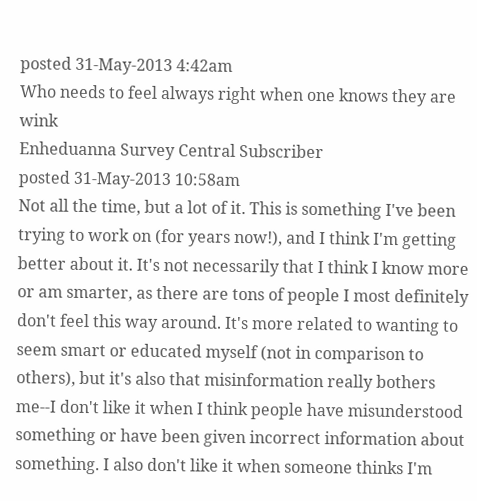posted 31-May-2013 4:42am
Who needs to feel always right when one knows they are wink
Enheduanna Survey Central Subscriber
posted 31-May-2013 10:58am
Not all the time, but a lot of it. This is something I've been trying to work on (for years now!), and I think I'm getting better about it. It's not necessarily that I think I know more or am smarter, as there are tons of people I most definitely don't feel this way around. It's more related to wanting to seem smart or educated myself (not in comparison to others), but it's also that misinformation really bothers me--I don't like it when I think people have misunderstood something or have been given incorrect information about something. I also don't like it when someone thinks I'm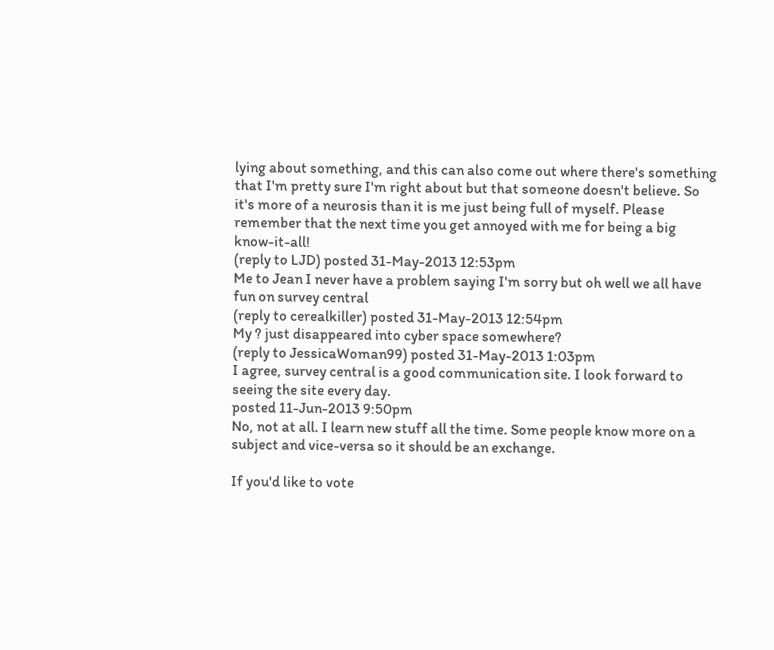lying about something, and this can also come out where there's something that I'm pretty sure I'm right about but that someone doesn't believe. So it's more of a neurosis than it is me just being full of myself. Please remember that the next time you get annoyed with me for being a big know-it-all!
(reply to LJD) posted 31-May-2013 12:53pm
Me to Jean I never have a problem saying I'm sorry but oh well we all have fun on survey central
(reply to cerealkiller) posted 31-May-2013 12:54pm
My ? just disappeared into cyber space somewhere?
(reply to JessicaWoman99) posted 31-May-2013 1:03pm
I agree, survey central is a good communication site. I look forward to seeing the site every day.
posted 11-Jun-2013 9:50pm
No, not at all. I learn new stuff all the time. Some people know more on a subject and vice-versa so it should be an exchange.

If you'd like to vote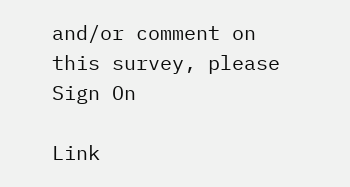and/or comment on this survey, please Sign On

Link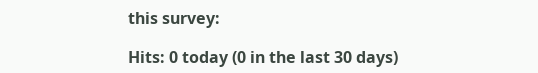this survey:

Hits: 0 today (0 in the last 30 days)